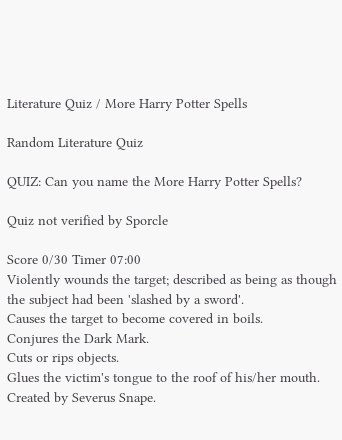Literature Quiz / More Harry Potter Spells

Random Literature Quiz

QUIZ: Can you name the More Harry Potter Spells?

Quiz not verified by Sporcle

Score 0/30 Timer 07:00
Violently wounds the target; described as being as though the subject had been 'slashed by a sword'.
Causes the target to become covered in boils.
Conjures the Dark Mark.
Cuts or rips objects.
Glues the victim's tongue to the roof of his/her mouth. Created by Severus Snape.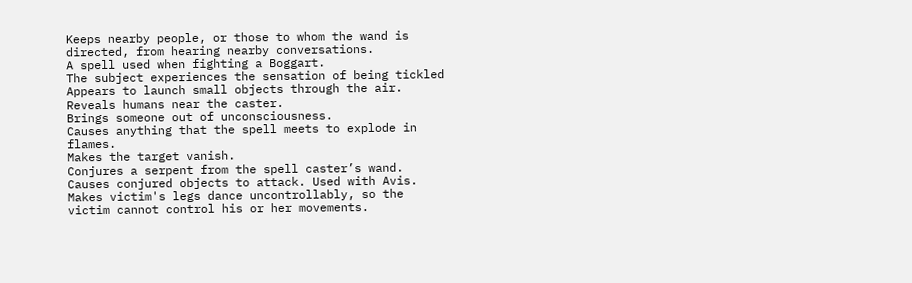Keeps nearby people, or those to whom the wand is directed, from hearing nearby conversations.
A spell used when fighting a Boggart.
The subject experiences the sensation of being tickled
Appears to launch small objects through the air.
Reveals humans near the caster.
Brings someone out of unconsciousness.
Causes anything that the spell meets to explode in flames.
Makes the target vanish.
Conjures a serpent from the spell caster’s wand.
Causes conjured objects to attack. Used with Avis.
Makes victim's legs dance uncontrollably, so the victim cannot control his or her movements.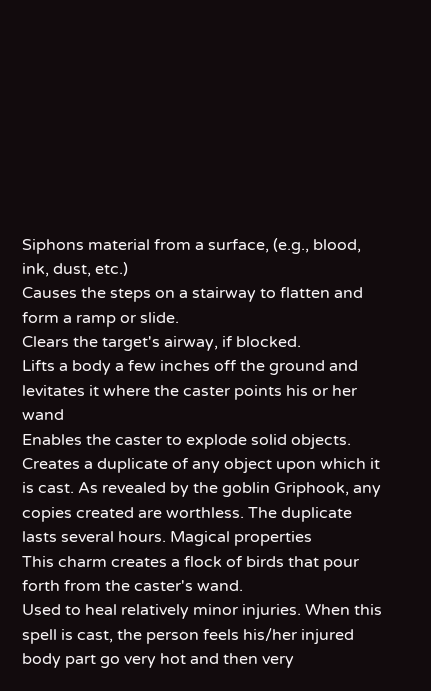Siphons material from a surface, (e.g., blood, ink, dust, etc.)
Causes the steps on a stairway to flatten and form a ramp or slide.
Clears the target's airway, if blocked.
Lifts a body a few inches off the ground and levitates it where the caster points his or her wand
Enables the caster to explode solid objects.
Creates a duplicate of any object upon which it is cast. As revealed by the goblin Griphook, any copies created are worthless. The duplicate lasts several hours. Magical properties
This charm creates a flock of birds that pour forth from the caster's wand.
Used to heal relatively minor injuries. When this spell is cast, the person feels his/her injured body part go very hot and then very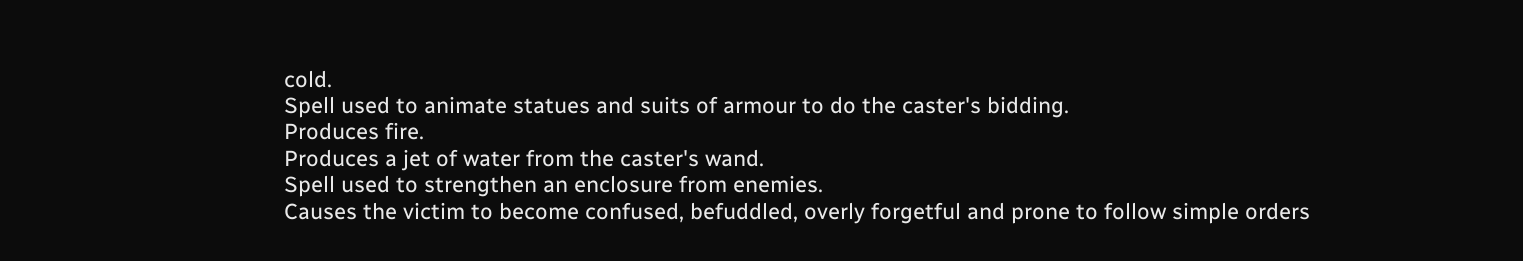cold.
Spell used to animate statues and suits of armour to do the caster's bidding.
Produces fire.
Produces a jet of water from the caster's wand.
Spell used to strengthen an enclosure from enemies.
Causes the victim to become confused, befuddled, overly forgetful and prone to follow simple orders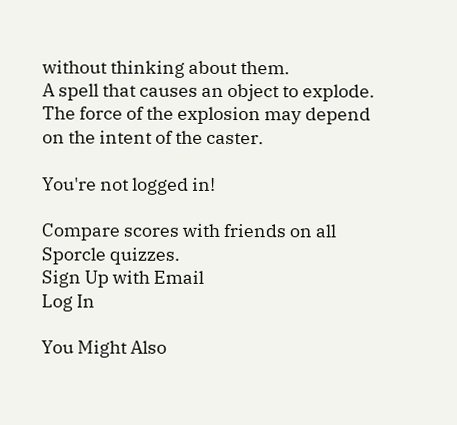without thinking about them.
A spell that causes an object to explode. The force of the explosion may depend on the intent of the caster.

You're not logged in!

Compare scores with friends on all Sporcle quizzes.
Sign Up with Email
Log In

You Might Also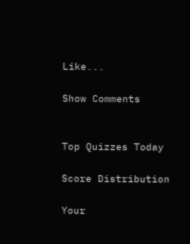Like...

Show Comments


Top Quizzes Today

Score Distribution

Your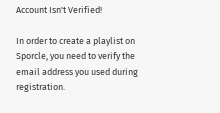Account Isn't Verified!

In order to create a playlist on Sporcle, you need to verify the email address you used during registration.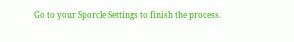Go to your Sporcle Settings to finish the process.